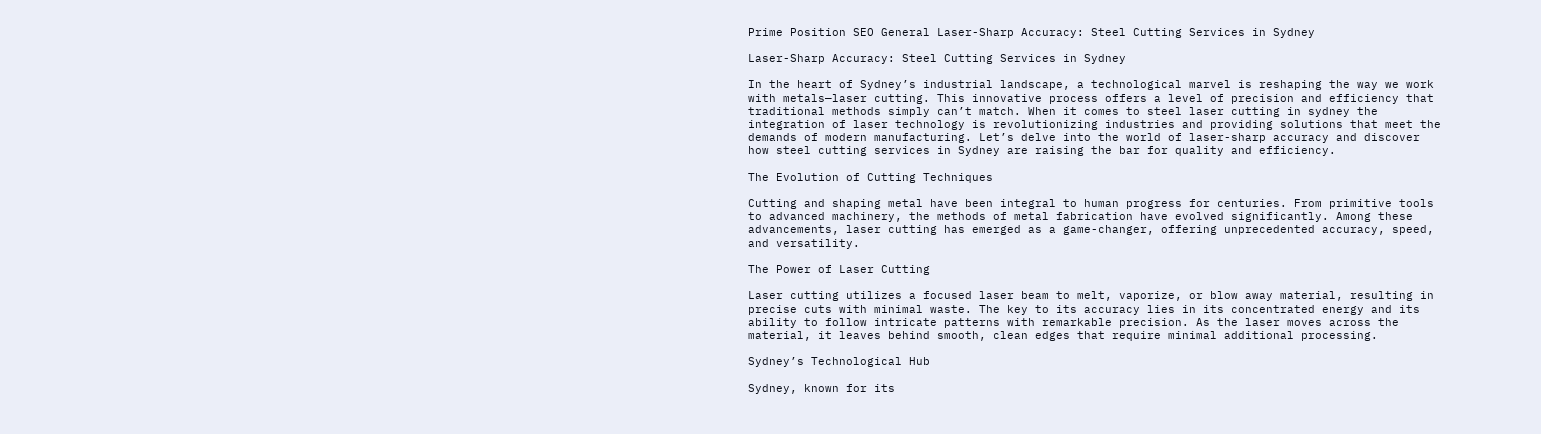Prime Position SEO General Laser-Sharp Accuracy: Steel Cutting Services in Sydney

Laser-Sharp Accuracy: Steel Cutting Services in Sydney

In the heart of Sydney’s industrial landscape, a technological marvel is reshaping the way we work with metals—laser cutting. This innovative process offers a level of precision and efficiency that traditional methods simply can’t match. When it comes to steel laser cutting in sydney the integration of laser technology is revolutionizing industries and providing solutions that meet the demands of modern manufacturing. Let’s delve into the world of laser-sharp accuracy and discover how steel cutting services in Sydney are raising the bar for quality and efficiency.

The Evolution of Cutting Techniques

Cutting and shaping metal have been integral to human progress for centuries. From primitive tools to advanced machinery, the methods of metal fabrication have evolved significantly. Among these advancements, laser cutting has emerged as a game-changer, offering unprecedented accuracy, speed, and versatility.

The Power of Laser Cutting

Laser cutting utilizes a focused laser beam to melt, vaporize, or blow away material, resulting in precise cuts with minimal waste. The key to its accuracy lies in its concentrated energy and its ability to follow intricate patterns with remarkable precision. As the laser moves across the material, it leaves behind smooth, clean edges that require minimal additional processing.

Sydney’s Technological Hub

Sydney, known for its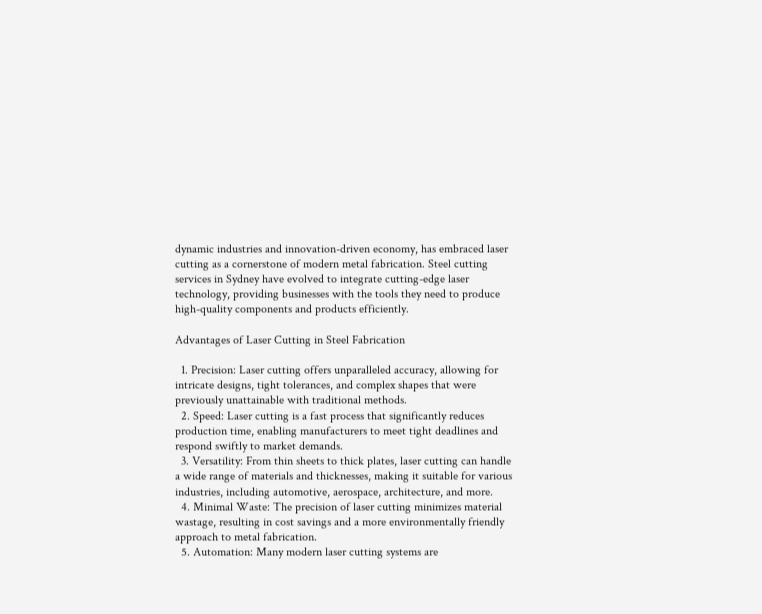dynamic industries and innovation-driven economy, has embraced laser cutting as a cornerstone of modern metal fabrication. Steel cutting services in Sydney have evolved to integrate cutting-edge laser technology, providing businesses with the tools they need to produce high-quality components and products efficiently.

Advantages of Laser Cutting in Steel Fabrication

  1. Precision: Laser cutting offers unparalleled accuracy, allowing for intricate designs, tight tolerances, and complex shapes that were previously unattainable with traditional methods.
  2. Speed: Laser cutting is a fast process that significantly reduces production time, enabling manufacturers to meet tight deadlines and respond swiftly to market demands.
  3. Versatility: From thin sheets to thick plates, laser cutting can handle a wide range of materials and thicknesses, making it suitable for various industries, including automotive, aerospace, architecture, and more.
  4. Minimal Waste: The precision of laser cutting minimizes material wastage, resulting in cost savings and a more environmentally friendly approach to metal fabrication.
  5. Automation: Many modern laser cutting systems are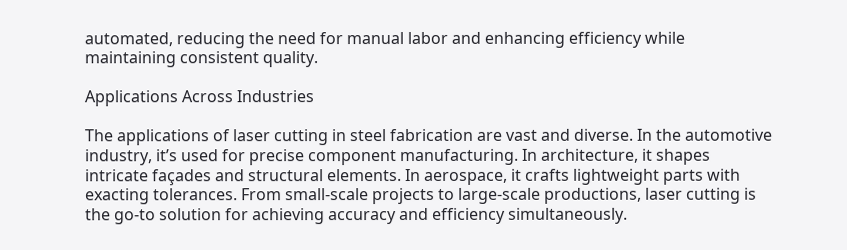automated, reducing the need for manual labor and enhancing efficiency while maintaining consistent quality.

Applications Across Industries

The applications of laser cutting in steel fabrication are vast and diverse. In the automotive industry, it’s used for precise component manufacturing. In architecture, it shapes intricate façades and structural elements. In aerospace, it crafts lightweight parts with exacting tolerances. From small-scale projects to large-scale productions, laser cutting is the go-to solution for achieving accuracy and efficiency simultaneously.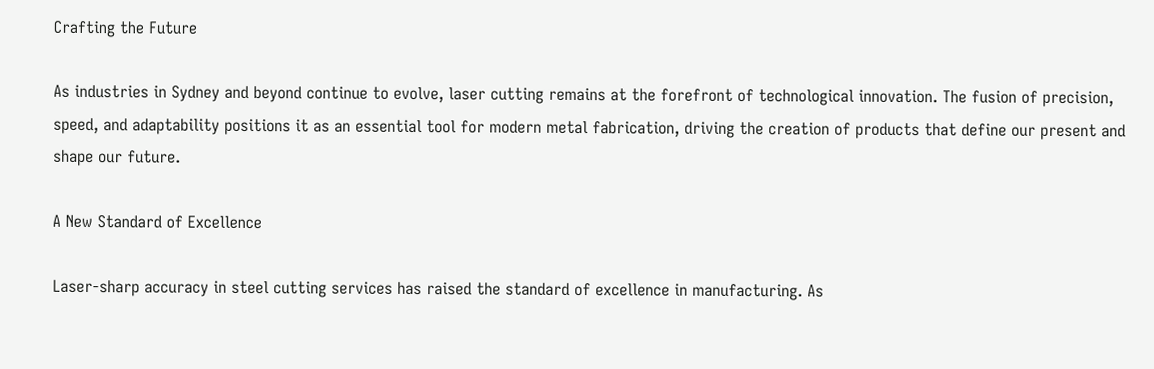Crafting the Future

As industries in Sydney and beyond continue to evolve, laser cutting remains at the forefront of technological innovation. The fusion of precision, speed, and adaptability positions it as an essential tool for modern metal fabrication, driving the creation of products that define our present and shape our future.

A New Standard of Excellence

Laser-sharp accuracy in steel cutting services has raised the standard of excellence in manufacturing. As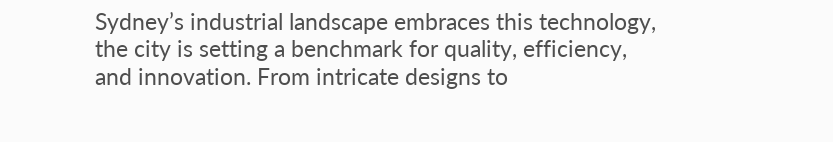Sydney’s industrial landscape embraces this technology, the city is setting a benchmark for quality, efficiency, and innovation. From intricate designs to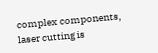complex components, laser cutting is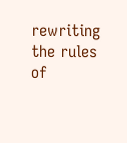rewriting the rules of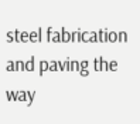steel fabrication and paving the way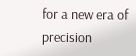for a new era of precision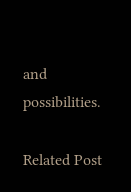and possibilities.

Related Post